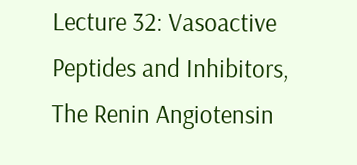Lecture 32: Vasoactive Peptides and Inhibitors, The Renin Angiotensin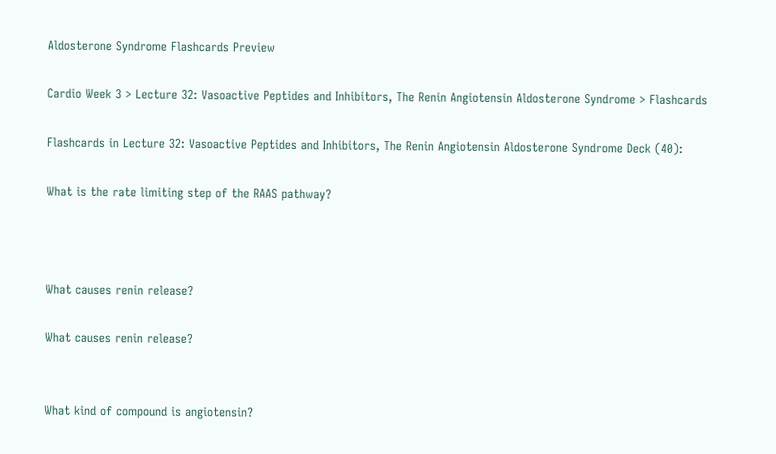Aldosterone Syndrome Flashcards Preview

Cardio Week 3 > Lecture 32: Vasoactive Peptides and Inhibitors, The Renin Angiotensin Aldosterone Syndrome > Flashcards

Flashcards in Lecture 32: Vasoactive Peptides and Inhibitors, The Renin Angiotensin Aldosterone Syndrome Deck (40):

What is the rate limiting step of the RAAS pathway?



What causes renin release?

What causes renin release?


What kind of compound is angiotensin?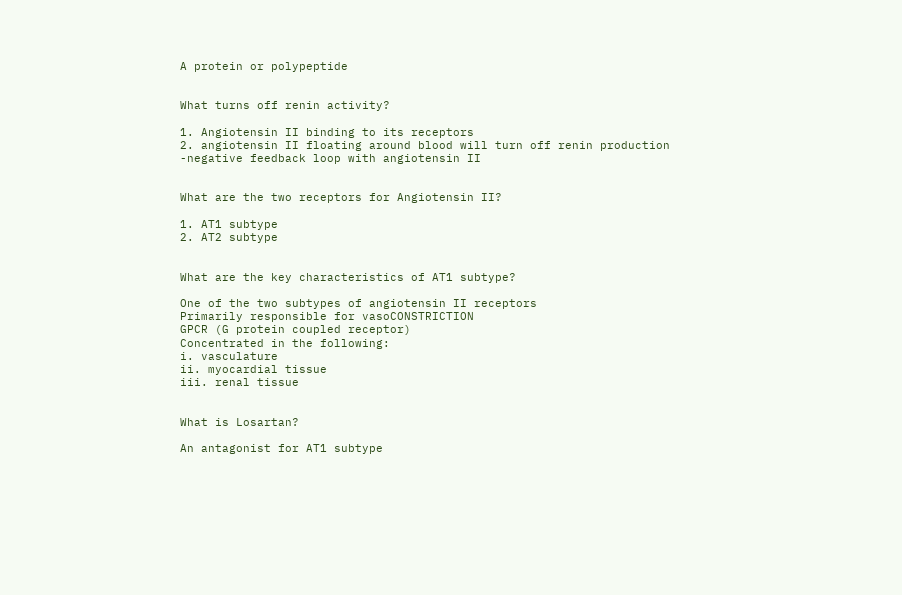A protein or polypeptide


What turns off renin activity?

1. Angiotensin II binding to its receptors
2. angiotensin II floating around blood will turn off renin production
-negative feedback loop with angiotensin II


What are the two receptors for Angiotensin II?

1. AT1 subtype
2. AT2 subtype


What are the key characteristics of AT1 subtype?

One of the two subtypes of angiotensin II receptors
Primarily responsible for vasoCONSTRICTION
GPCR (G protein coupled receptor)
Concentrated in the following:
i. vasculature
ii. myocardial tissue
iii. renal tissue


What is Losartan?

An antagonist for AT1 subtype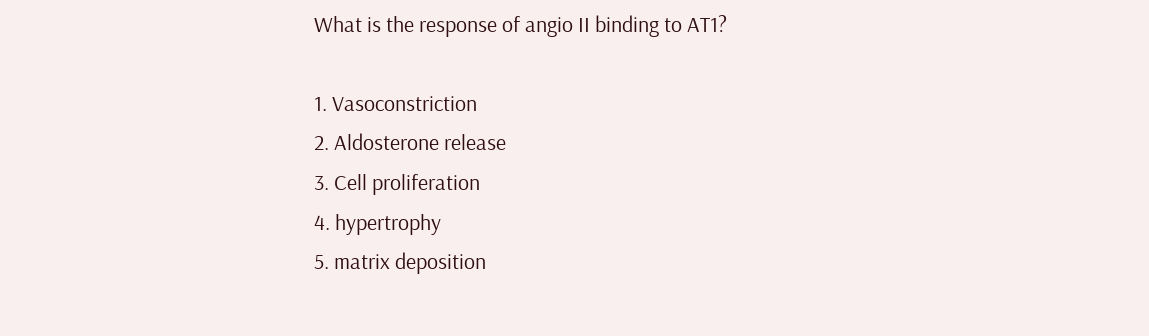What is the response of angio II binding to AT1?

1. Vasoconstriction
2. Aldosterone release
3. Cell proliferation
4. hypertrophy
5. matrix deposition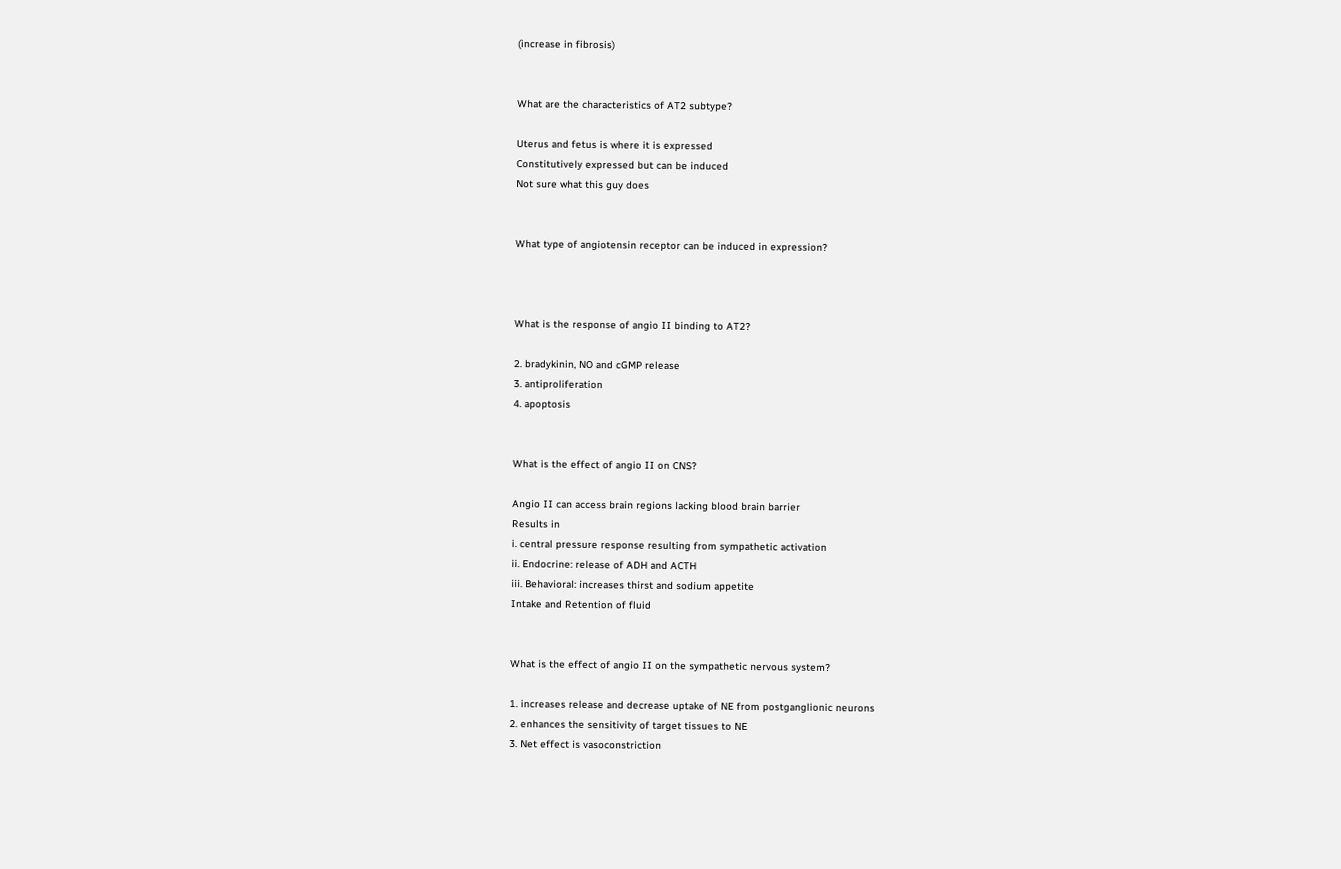(increase in fibrosis)


What are the characteristics of AT2 subtype?

Uterus and fetus is where it is expressed
Constitutively expressed but can be induced
Not sure what this guy does


What type of angiotensin receptor can be induced in expression?



What is the response of angio II binding to AT2?

2. bradykinin, NO and cGMP release
3. antiproliferation
4. apoptosis


What is the effect of angio II on CNS?

Angio II can access brain regions lacking blood brain barrier
Results in
i. central pressure response resulting from sympathetic activation
ii. Endocrine: release of ADH and ACTH
iii. Behavioral: increases thirst and sodium appetite
Intake and Retention of fluid


What is the effect of angio II on the sympathetic nervous system?

1. increases release and decrease uptake of NE from postganglionic neurons
2. enhances the sensitivity of target tissues to NE
3. Net effect is vasoconstriction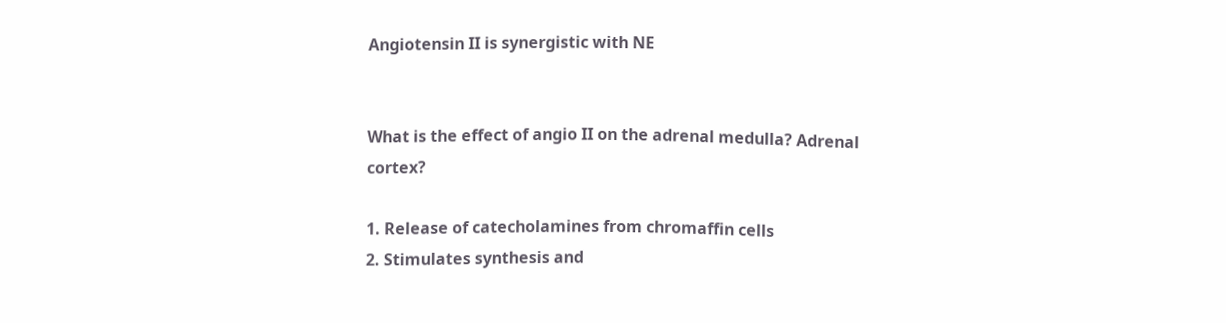Angiotensin II is synergistic with NE


What is the effect of angio II on the adrenal medulla? Adrenal cortex?

1. Release of catecholamines from chromaffin cells
2. Stimulates synthesis and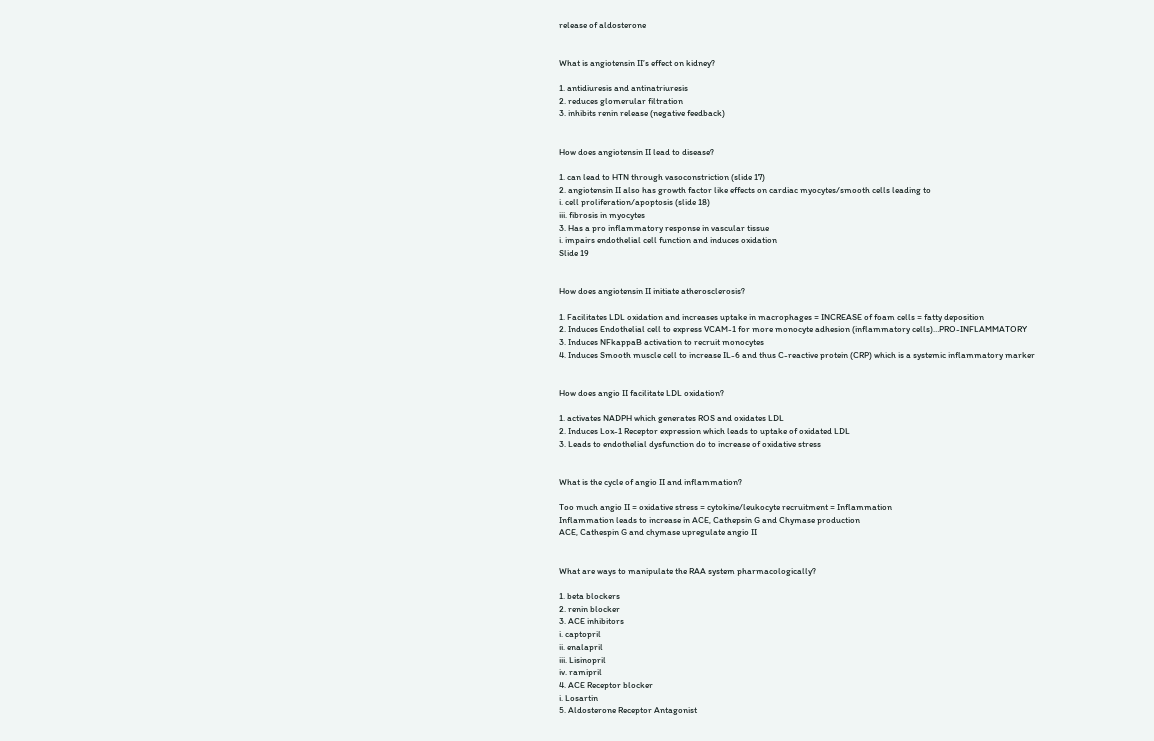release of aldosterone


What is angiotensin II’s effect on kidney?

1. antidiuresis and antinatriuresis
2. reduces glomerular filtration
3. inhibits renin release (negative feedback)


How does angiotensin II lead to disease?

1. can lead to HTN through vasoconstriction (slide 17)
2. angiotensin II also has growth factor like effects on cardiac myocytes/smooth cells leading to
i. cell proliferation/apoptosis (slide 18)
iii. fibrosis in myocytes
3. Has a pro inflammatory response in vascular tissue
i. impairs endothelial cell function and induces oxidation
Slide 19


How does angiotensin II initiate atherosclerosis?

1. Facilitates LDL oxidation and increases uptake in macrophages = INCREASE of foam cells = fatty deposition
2. Induces Endothelial cell to express VCAM-1 for more monocyte adhesion (inflammatory cells)…PRO-INFLAMMATORY
3. Induces NFkappaB activation to recruit monocytes
4. Induces Smooth muscle cell to increase IL-6 and thus C-reactive protein (CRP) which is a systemic inflammatory marker


How does angio II facilitate LDL oxidation?

1. activates NADPH which generates ROS and oxidates LDL
2. Induces Lox-1 Receptor expression which leads to uptake of oxidated LDL
3. Leads to endothelial dysfunction do to increase of oxidative stress


What is the cycle of angio II and inflammation?

Too much angio II = oxidative stress = cytokine/leukocyte recruitment = Inflammation
Inflammation leads to increase in ACE, Cathepsin G and Chymase production
ACE, Cathespin G and chymase upregulate angio II


What are ways to manipulate the RAA system pharmacologically?

1. beta blockers
2. renin blocker
3. ACE inhibitors
i. captopril
ii. enalapril
iii. Lisinopril
iv. ramipril
4. ACE Receptor blocker
i. Losartin
5. Aldosterone Receptor Antagonist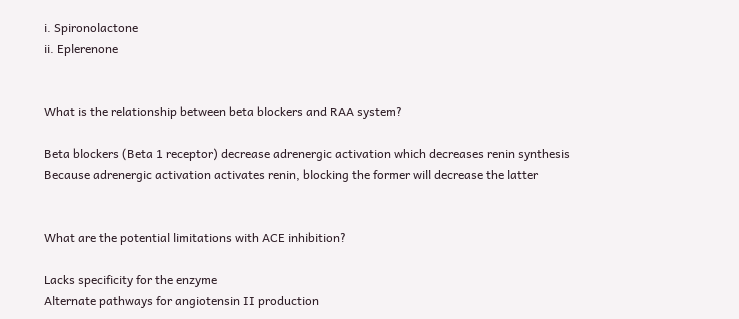i. Spironolactone
ii. Eplerenone


What is the relationship between beta blockers and RAA system?

Beta blockers (Beta 1 receptor) decrease adrenergic activation which decreases renin synthesis
Because adrenergic activation activates renin, blocking the former will decrease the latter


What are the potential limitations with ACE inhibition?

Lacks specificity for the enzyme
Alternate pathways for angiotensin II production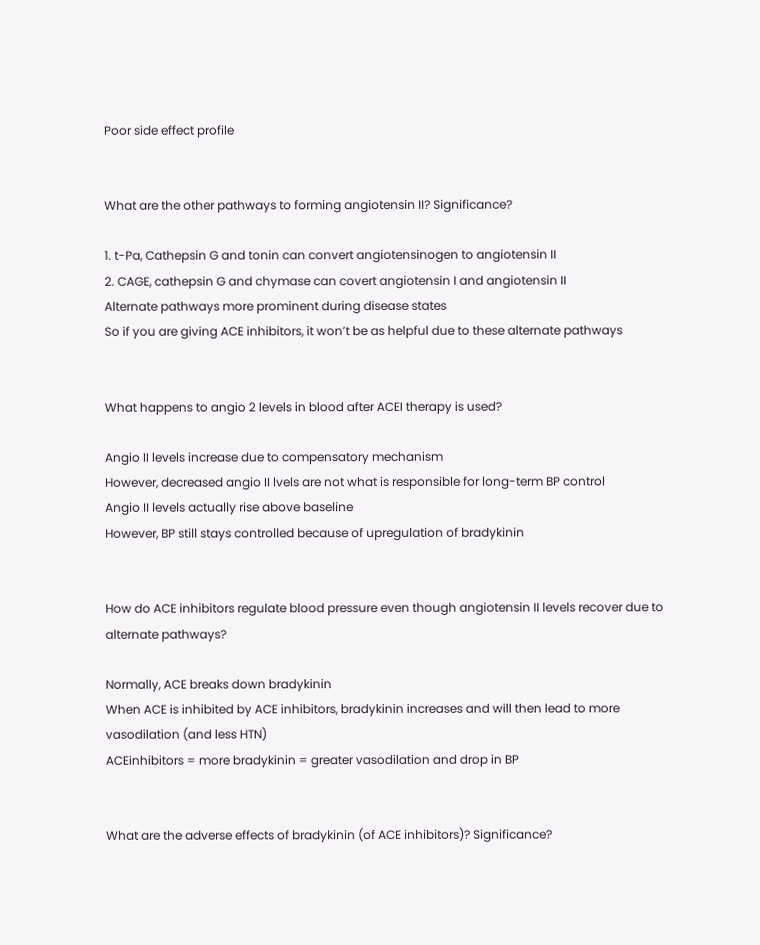Poor side effect profile


What are the other pathways to forming angiotensin II? Significance?

1. t-Pa, Cathepsin G and tonin can convert angiotensinogen to angiotensin II
2. CAGE, cathepsin G and chymase can covert angiotensin I and angiotensin II
Alternate pathways more prominent during disease states
So if you are giving ACE inhibitors, it won’t be as helpful due to these alternate pathways


What happens to angio 2 levels in blood after ACEI therapy is used?

Angio II levels increase due to compensatory mechanism
However, decreased angio II lvels are not what is responsible for long-term BP control
Angio II levels actually rise above baseline
However, BP still stays controlled because of upregulation of bradykinin


How do ACE inhibitors regulate blood pressure even though angiotensin II levels recover due to alternate pathways?

Normally, ACE breaks down bradykinin
When ACE is inhibited by ACE inhibitors, bradykinin increases and will then lead to more vasodilation (and less HTN)
ACEinhibitors = more bradykinin = greater vasodilation and drop in BP


What are the adverse effects of bradykinin (of ACE inhibitors)? Significance?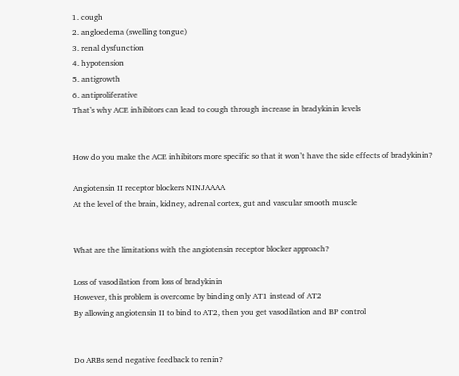1. cough
2. angloedema (swelling tongue)
3. renal dysfunction
4. hypotension
5. antigrowth
6. antiproliferative
That’s why ACE inhibitors can lead to cough through increase in bradykinin levels


How do you make the ACE inhibitors more specific so that it won’t have the side effects of bradykinin?

Angiotensin II receptor blockers NINJAAAA
At the level of the brain, kidney, adrenal cortex, gut and vascular smooth muscle


What are the limitations with the angiotensin receptor blocker approach?

Loss of vasodilation from loss of bradykinin
However, this problem is overcome by binding only AT1 instead of AT2
By allowing angiotensin II to bind to AT2, then you get vasodilation and BP control


Do ARBs send negative feedback to renin?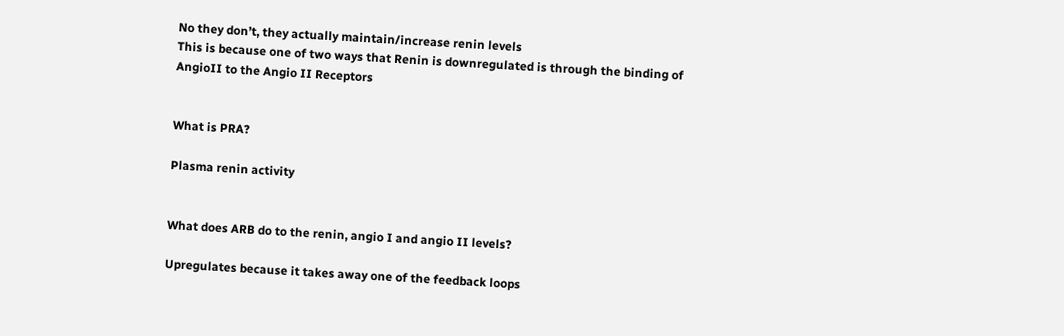No they don’t, they actually maintain/increase renin levels
This is because one of two ways that Renin is downregulated is through the binding of AngioII to the Angio II Receptors


What is PRA?

Plasma renin activity


What does ARB do to the renin, angio I and angio II levels?

Upregulates because it takes away one of the feedback loops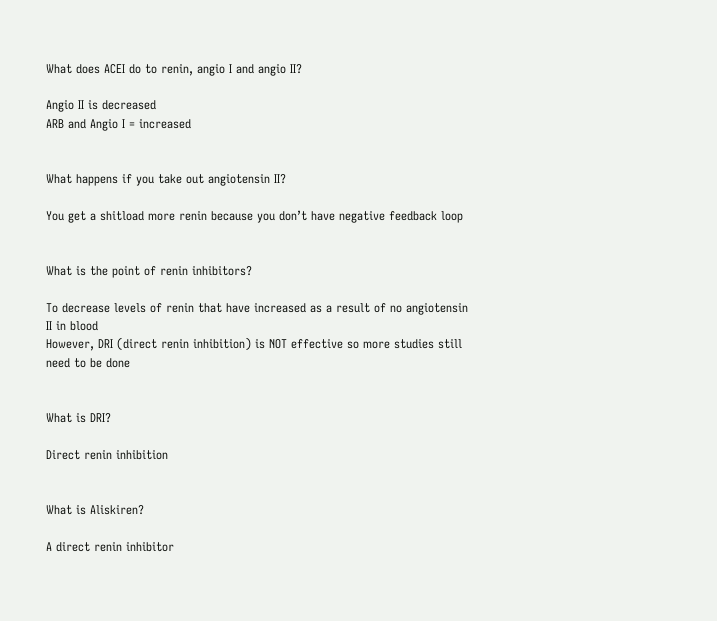What does ACEI do to renin, angio I and angio II?

Angio II is decreased
ARB and Angio I = increased


What happens if you take out angiotensin II?

You get a shitload more renin because you don’t have negative feedback loop


What is the point of renin inhibitors?

To decrease levels of renin that have increased as a result of no angiotensin II in blood
However, DRI (direct renin inhibition) is NOT effective so more studies still need to be done


What is DRI?

Direct renin inhibition


What is Aliskiren?

A direct renin inhibitor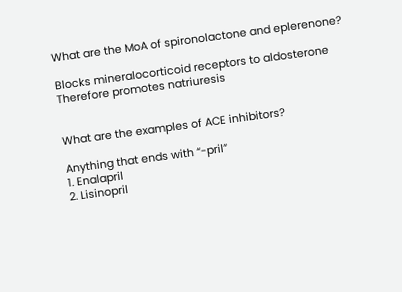What are the MoA of spironolactone and eplerenone?

Blocks mineralocorticoid receptors to aldosterone
Therefore promotes natriuresis


What are the examples of ACE inhibitors?

Anything that ends with “-pril”
1. Enalapril
2. Lisinopril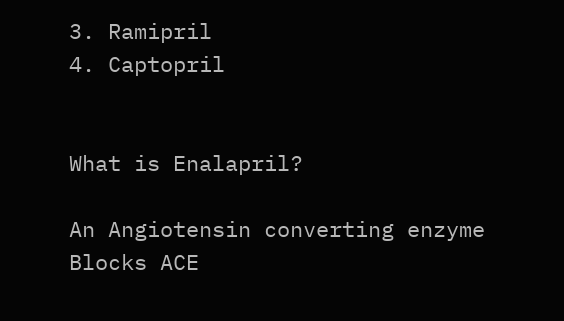3. Ramipril
4. Captopril


What is Enalapril?

An Angiotensin converting enzyme
Blocks ACE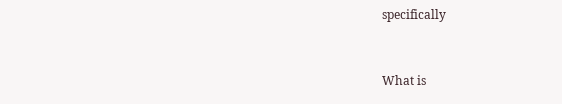specifically


What is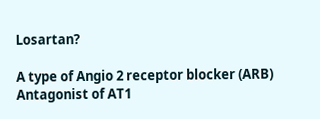Losartan?

A type of Angio 2 receptor blocker (ARB)
Antagonist of AT1